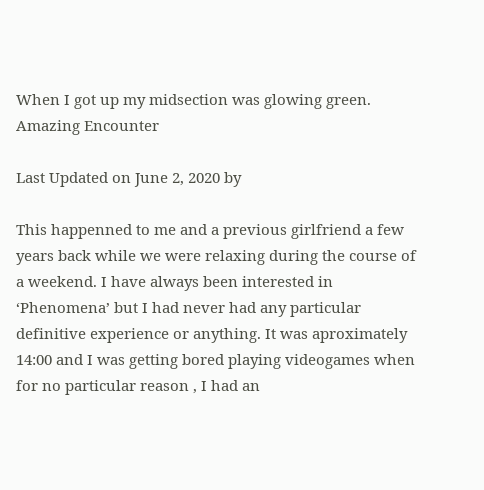When I got up my midsection was glowing green. Amazing Encounter

Last Updated on June 2, 2020 by

This happenned to me and a previous girlfriend a few years back while we were relaxing during the course of a weekend. I have always been interested in ‘Phenomena’ but I had never had any particular definitive experience or anything. It was aproximately 14:00 and I was getting bored playing videogames when for no particular reason , I had an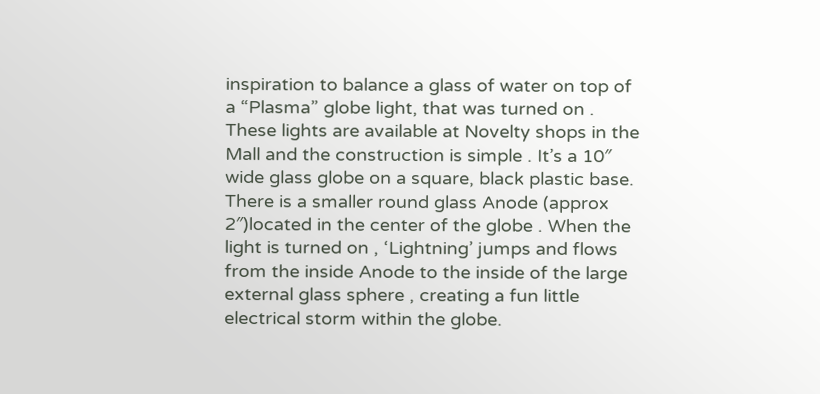inspiration to balance a glass of water on top of a “Plasma” globe light, that was turned on . These lights are available at Novelty shops in the Mall and the construction is simple . It’s a 10″ wide glass globe on a square, black plastic base. There is a smaller round glass Anode (approx 2″)located in the center of the globe . When the light is turned on , ‘Lightning’ jumps and flows from the inside Anode to the inside of the large external glass sphere , creating a fun little electrical storm within the globe.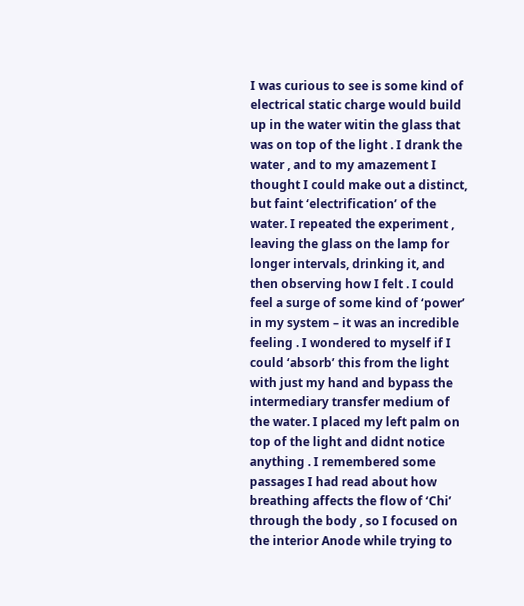I was curious to see is some kind of electrical static charge would build up in the water witin the glass that was on top of the light . I drank the water , and to my amazement I thought I could make out a distinct, but faint ‘electrification’ of the water. I repeated the experiment , leaving the glass on the lamp for longer intervals, drinking it, and then observing how I felt . I could feel a surge of some kind of ‘power’ in my system – it was an incredible feeling . I wondered to myself if I could ‘absorb’ this from the light with just my hand and bypass the intermediary transfer medium of the water. I placed my left palm on top of the light and didnt notice anything . I remembered some passages I had read about how breathing affects the flow of ‘Chi’ through the body , so I focused on the interior Anode while trying to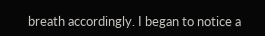breath accordingly. I began to notice a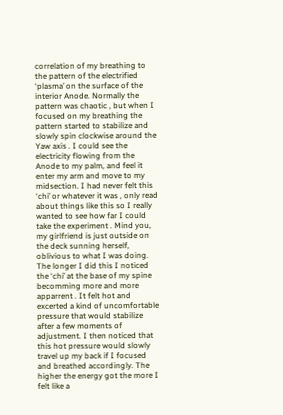correlation of my breathing to the pattern of the electrified ‘plasma’ on the surface of the interior Anode. Normally the pattern was chaotic , but when I focused on my breathing the pattern started to stabilize and slowly spin clockwise around the Yaw axis . I could see the electricity flowing from the Anode to my palm, and feel it enter my arm and move to my midsection. I had never felt this ‘chi’ or whatever it was , only read about things like this so I really wanted to see how far I could take the experiment . Mind you, my girlfriend is just outside on the deck sunning herself, oblivious to what I was doing. The longer I did this I noticed the ‘chi’ at the base of my spine becomming more and more apparrent . It felt hot and excerted a kind of uncomfortable pressure that would stabilize after a few moments of adjustment. I then noticed that this hot pressure would slowly travel up my back if I focused and breathed accordingly. The higher the energy got the more I felt like a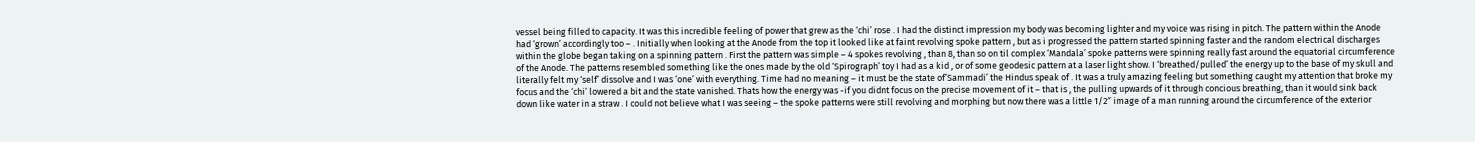vessel being filled to capacity. It was this incredible feeling of power that grew as the ‘chi’ rose . I had the distinct impression my body was becoming lighter and my voice was rising in pitch. The pattern within the Anode had ‘grown’ accordingly too – . Initially when looking at the Anode from the top it looked like at faint revolving spoke pattern , but as i progressed the pattern started spinning faster and the random electrical discharges within the globe began taking on a spinning pattern . First the pattern was simple – 4 spokes revolving , than 8, than so on til complex ‘Mandala’ spoke patterns were spinning really fast around the equatorial circumference of the Anode. The patterns resembled something like the ones made by the old ‘Spirograph’ toy I had as a kid , or of some geodesic pattern at a laser light show. I ‘breathed/pulled’ the energy up to the base of my skull and literally felt my ‘self’ dissolve and I was ‘one’ with everything. Time had no meaning – it must be the state of’Sammadi’ the Hindus speak of . It was a truly amazing feeling but something caught my attention that broke my focus and the ‘chi’ lowered a bit and the state vanished. Thats how the energy was -if you didnt focus on the precise movement of it – that is , the pulling upwards of it through concious breathing, than it would sink back down like water in a straw . I could not believe what I was seeing – the spoke patterns were still revolving and morphing but now there was a little 1/2″ image of a man running around the circumference of the exterior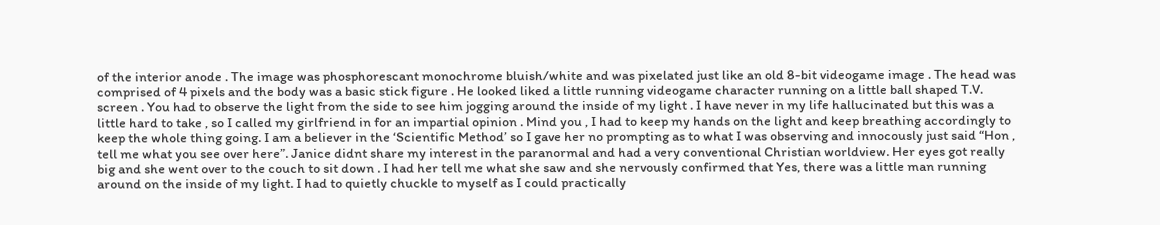of the interior anode . The image was phosphorescant monochrome bluish/white and was pixelated just like an old 8-bit videogame image . The head was comprised of 4 pixels and the body was a basic stick figure . He looked liked a little running videogame character running on a little ball shaped T.V. screen . You had to observe the light from the side to see him jogging around the inside of my light . I have never in my life hallucinated but this was a little hard to take , so I called my girlfriend in for an impartial opinion . Mind you , I had to keep my hands on the light and keep breathing accordingly to keep the whole thing going. I am a believer in the ‘Scientific Method’ so I gave her no prompting as to what I was observing and innocously just said “Hon , tell me what you see over here”. Janice didnt share my interest in the paranormal and had a very conventional Christian worldview. Her eyes got really big and she went over to the couch to sit down . I had her tell me what she saw and she nervously confirmed that Yes, there was a little man running around on the inside of my light. I had to quietly chuckle to myself as I could practically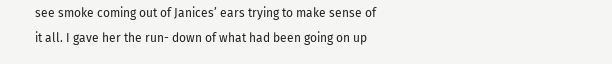see smoke coming out of Janices’ ears trying to make sense of it all. I gave her the run- down of what had been going on up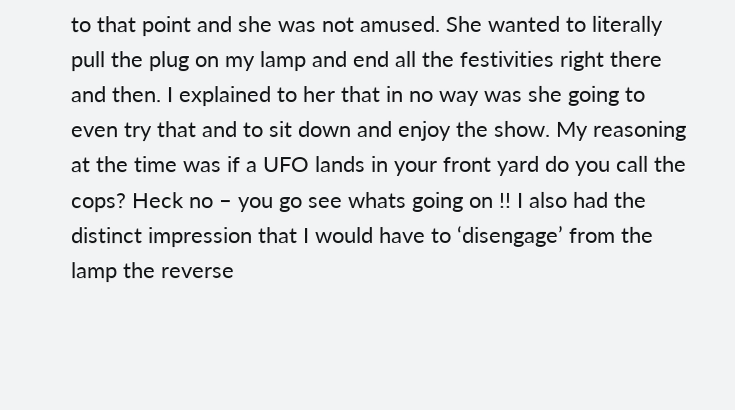to that point and she was not amused. She wanted to literally pull the plug on my lamp and end all the festivities right there and then. I explained to her that in no way was she going to even try that and to sit down and enjoy the show. My reasoning at the time was if a UFO lands in your front yard do you call the cops? Heck no – you go see whats going on !! I also had the distinct impression that I would have to ‘disengage’ from the lamp the reverse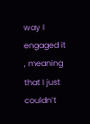way I engaged it , meaning that I just couldn’t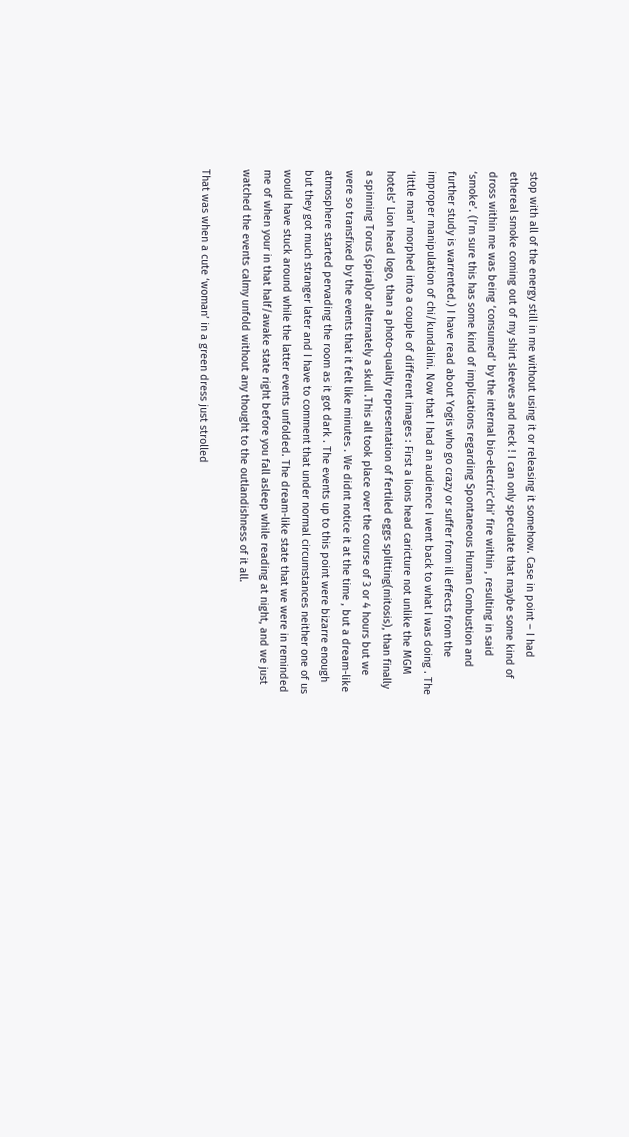stop with all of the energy still in me without using it or releasing it somehow. Case in point – I had ethereal smoke coming out of my shirt sleeves and neck ! I can only speculate that maybe some kind of dross within me was being ‘consumed’ by the internal bio-electric’chi’ fire within , resulting in said ‘smoke’. (I’m sure this has some kind of implications regarding Spontaneous Human Combustion and further study is warrented.) I have read about Yogis who go crazy or suffer from ill effects from the improper manipulation of chi/kundalini. Now that I had an audience I went back to what I was doing . The ‘little man’ morphed into a couple of different images : First a lions head caricture not unlike the MGM hotels’ Lion head logo, than a photo-quality representation of fertiled eggs splitting(mitosis), than finally a spinning Torus (spiral)or alternately a skull .This all took place over the course of 3 or 4 hours but we were so transfixed by the events that it felt like minutes . We didnt notice it at the time , but a dream-like atmosphere started pervading the room as it got dark . The events up to this point were bizarre enough but they got much stranger later and I have to comment that under normal circumstances neither one of us would have stuck around while the latter events unfolded. The dream-like state that we were in reminded me of when your in that half/awake state right before you fall asleep while reading at night, and we just watched the events calmy unfold without any thought to the outlandishness of it all.

That was when a cute ‘woman’ in a green dress just strolled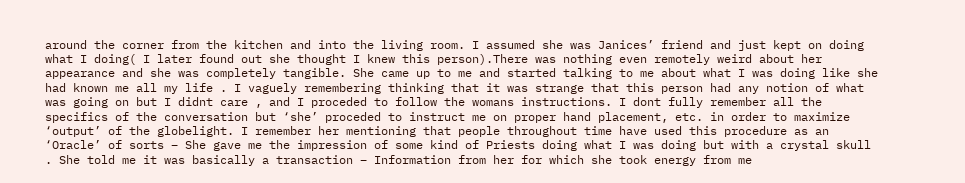around the corner from the kitchen and into the living room. I assumed she was Janices’ friend and just kept on doing what I doing( I later found out she thought I knew this person).There was nothing even remotely weird about her appearance and she was completely tangible. She came up to me and started talking to me about what I was doing like she had known me all my life . I vaguely remembering thinking that it was strange that this person had any notion of what was going on but I didnt care , and I proceded to follow the womans instructions. I dont fully remember all the specifics of the conversation but ‘she’ proceded to instruct me on proper hand placement, etc. in order to maximize ‘output’ of the globelight. I remember her mentioning that people throughout time have used this procedure as an ‘Oracle’ of sorts – She gave me the impression of some kind of Priests doing what I was doing but with a crystal skull . She told me it was basically a transaction – Information from her for which she took energy from me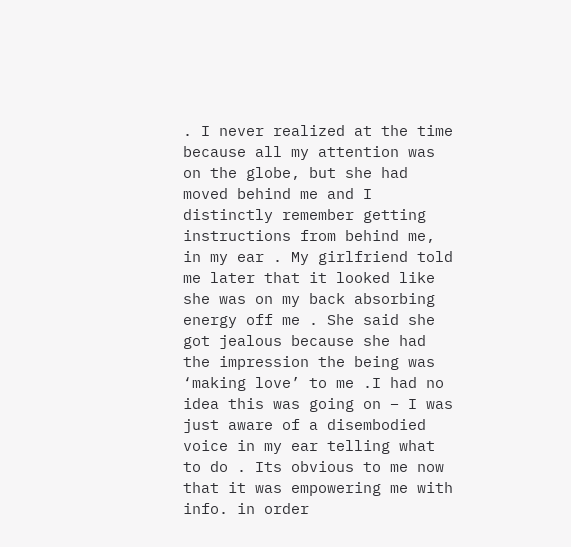. I never realized at the time because all my attention was on the globe, but she had moved behind me and I distinctly remember getting instructions from behind me, in my ear . My girlfriend told me later that it looked like she was on my back absorbing energy off me . She said she got jealous because she had the impression the being was ‘making love’ to me .I had no idea this was going on – I was just aware of a disembodied voice in my ear telling what to do . Its obvious to me now that it was empowering me with info. in order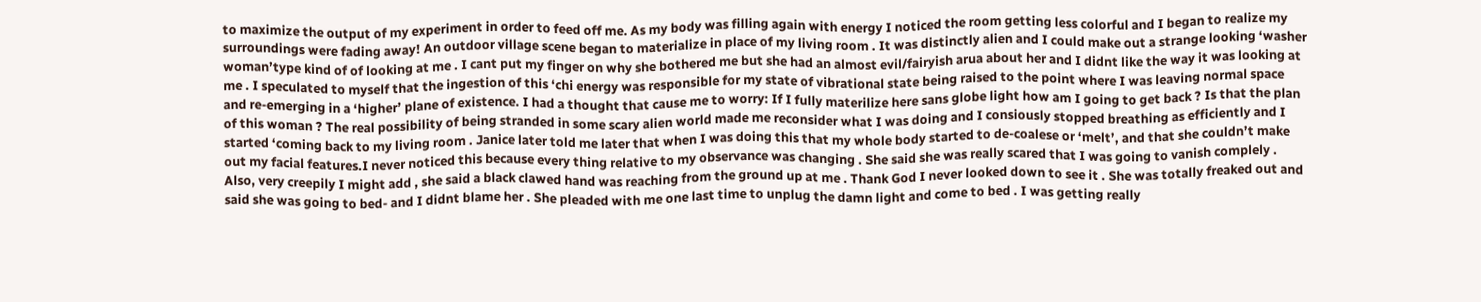to maximize the output of my experiment in order to feed off me. As my body was filling again with energy I noticed the room getting less colorful and I began to realize my surroundings were fading away! An outdoor village scene began to materialize in place of my living room . It was distinctly alien and I could make out a strange looking ‘washer woman’type kind of of looking at me . I cant put my finger on why she bothered me but she had an almost evil/fairyish arua about her and I didnt like the way it was looking at me . I speculated to myself that the ingestion of this ‘chi energy was responsible for my state of vibrational state being raised to the point where I was leaving normal space and re-emerging in a ‘higher’ plane of existence. I had a thought that cause me to worry: If I fully materilize here sans globe light how am I going to get back ? Is that the plan of this woman ? The real possibility of being stranded in some scary alien world made me reconsider what I was doing and I consiously stopped breathing as efficiently and I started ‘coming back to my living room . Janice later told me later that when I was doing this that my whole body started to de-coalese or ‘melt’, and that she couldn’t make out my facial features.I never noticed this because every thing relative to my observance was changing . She said she was really scared that I was going to vanish complely . Also, very creepily I might add , she said a black clawed hand was reaching from the ground up at me . Thank God I never looked down to see it . She was totally freaked out and said she was going to bed- and I didnt blame her . She pleaded with me one last time to unplug the damn light and come to bed . I was getting really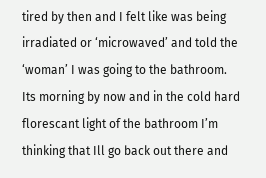tired by then and I felt like was being irradiated or ‘microwaved’ and told the ‘woman’ I was going to the bathroom. Its morning by now and in the cold hard florescant light of the bathroom I’m thinking that Ill go back out there and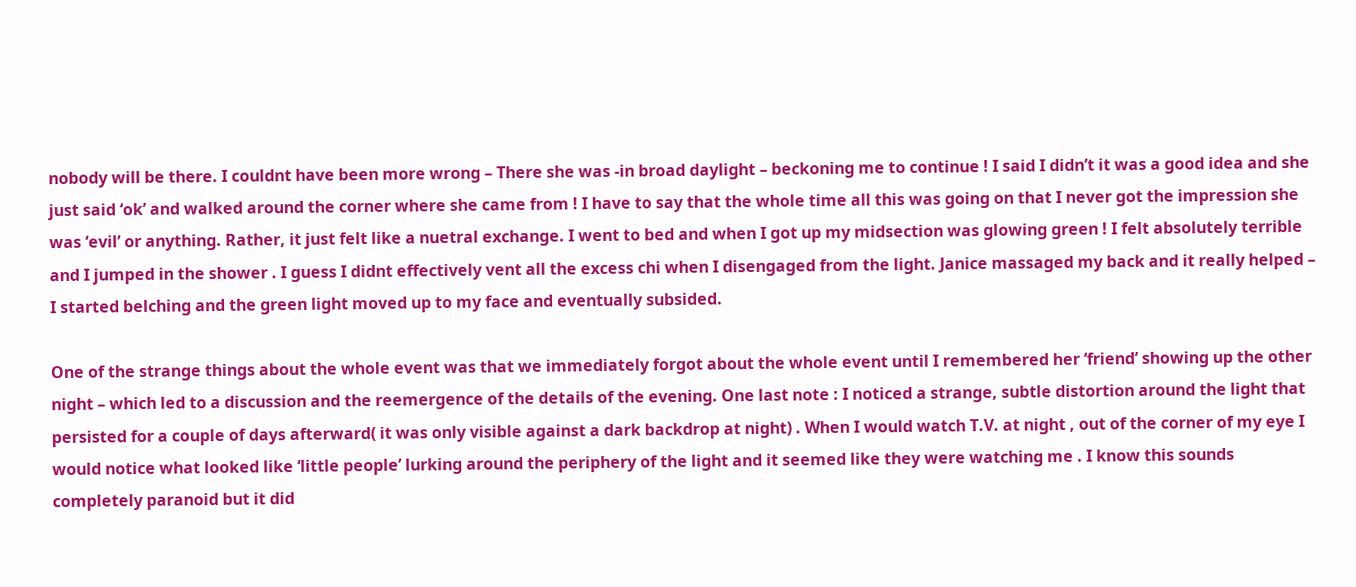nobody will be there. I couldnt have been more wrong – There she was -in broad daylight – beckoning me to continue ! I said I didn’t it was a good idea and she just said ‘ok’ and walked around the corner where she came from ! I have to say that the whole time all this was going on that I never got the impression she was ‘evil’ or anything. Rather, it just felt like a nuetral exchange. I went to bed and when I got up my midsection was glowing green ! I felt absolutely terrible and I jumped in the shower . I guess I didnt effectively vent all the excess chi when I disengaged from the light. Janice massaged my back and it really helped – I started belching and the green light moved up to my face and eventually subsided.

One of the strange things about the whole event was that we immediately forgot about the whole event until I remembered her ‘friend’ showing up the other night – which led to a discussion and the reemergence of the details of the evening. One last note : I noticed a strange, subtle distortion around the light that persisted for a couple of days afterward( it was only visible against a dark backdrop at night) . When I would watch T.V. at night , out of the corner of my eye I would notice what looked like ‘little people’ lurking around the periphery of the light and it seemed like they were watching me . I know this sounds completely paranoid but it did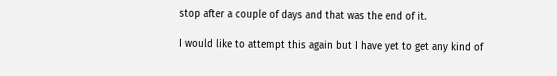stop after a couple of days and that was the end of it.

I would like to attempt this again but I have yet to get any kind of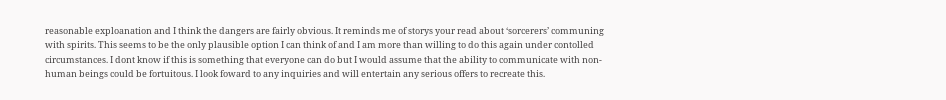reasonable exploanation and I think the dangers are fairly obvious. It reminds me of storys your read about ‘sorcerers’ communing with spirits. This seems to be the only plausible option I can think of and I am more than willing to do this again under contolled circumstances. I dont know if this is something that everyone can do but I would assume that the ability to communicate with non-human beings could be fortuitous. I look foward to any inquiries and will entertain any serious offers to recreate this.